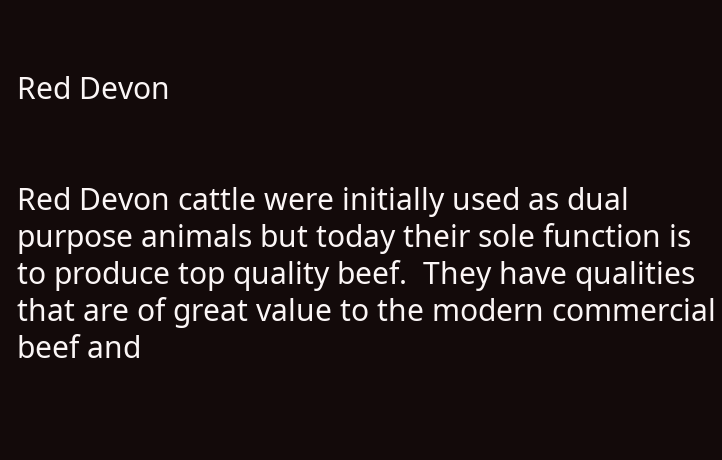Red Devon


Red Devon cattle were initially used as dual purpose animals but today their sole function is to produce top quality beef.  They have qualities that are of great value to the modern commercial beef and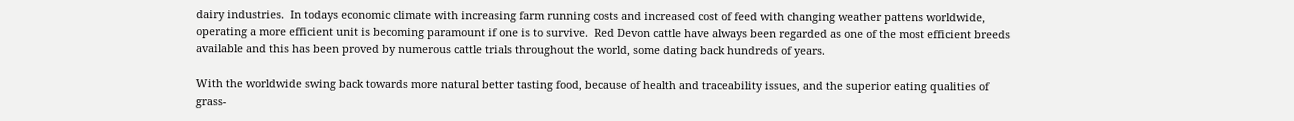dairy industries.  In todays economic climate with increasing farm running costs and increased cost of feed with changing weather pattens worldwide, operating a more efficient unit is becoming paramount if one is to survive.  Red Devon cattle have always been regarded as one of the most efficient breeds available and this has been proved by numerous cattle trials throughout the world, some dating back hundreds of years.

With the worldwide swing back towards more natural better tasting food, because of health and traceability issues, and the superior eating qualities of grass-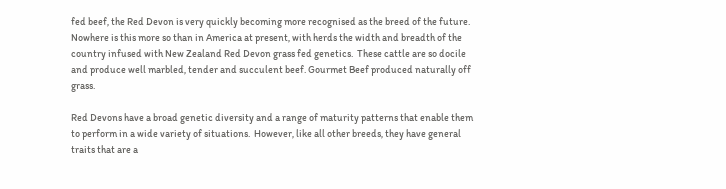fed beef, the Red Devon is very quickly becoming more recognised as the breed of the future. Nowhere is this more so than in America at present, with herds the width and breadth of the country infused with New Zealand Red Devon grass fed genetics.  These cattle are so docile and produce well marbled, tender and succulent beef. Gourmet Beef produced naturally off grass.

Red Devons have a broad genetic diversity and a range of maturity patterns that enable them to perform in a wide variety of situations.  However, like all other breeds, they have general traits that are a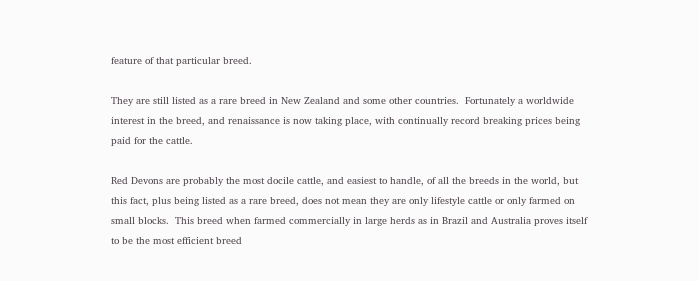feature of that particular breed.

They are still listed as a rare breed in New Zealand and some other countries.  Fortunately a worldwide interest in the breed, and renaissance is now taking place, with continually record breaking prices being paid for the cattle.

Red Devons are probably the most docile cattle, and easiest to handle, of all the breeds in the world, but this fact, plus being listed as a rare breed, does not mean they are only lifestyle cattle or only farmed on small blocks.  This breed when farmed commercially in large herds as in Brazil and Australia proves itself to be the most efficient breed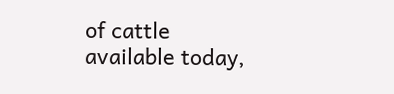of cattle available today,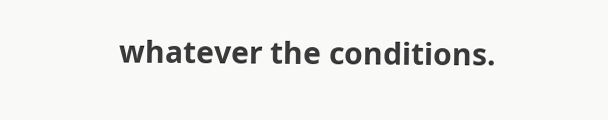whatever the conditions.